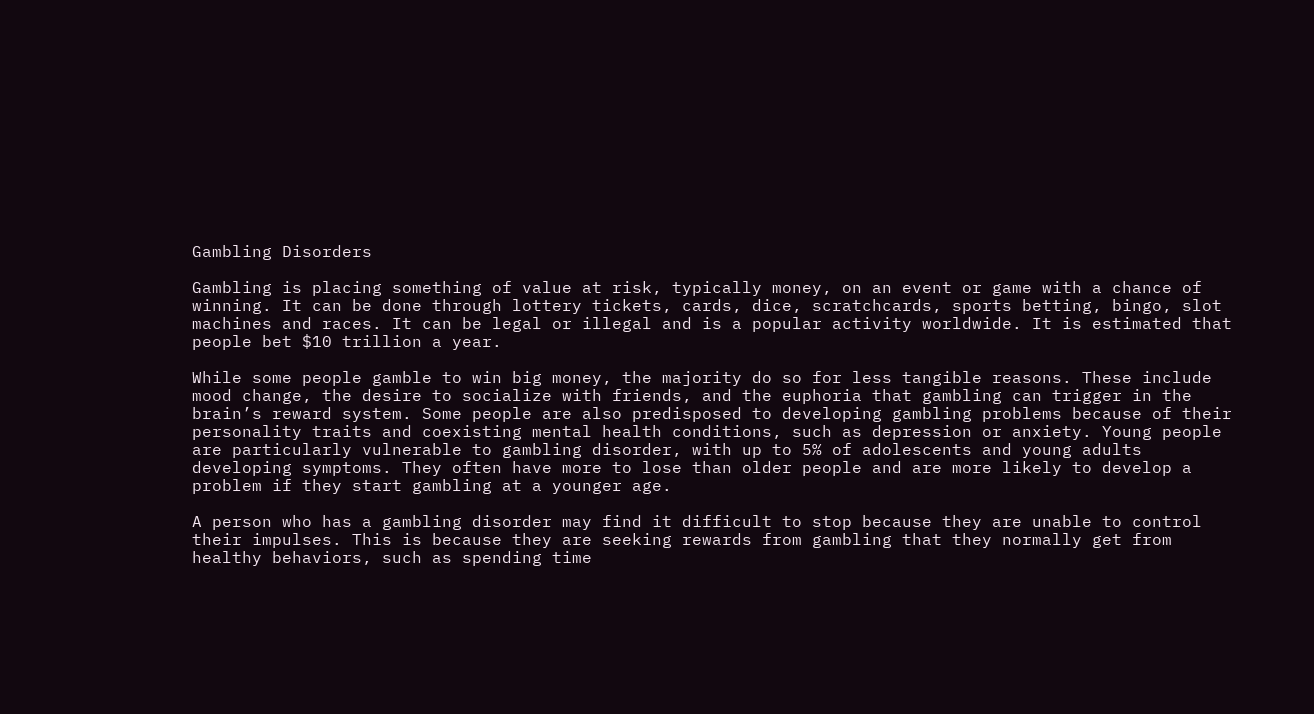Gambling Disorders

Gambling is placing something of value at risk, typically money, on an event or game with a chance of winning. It can be done through lottery tickets, cards, dice, scratchcards, sports betting, bingo, slot machines and races. It can be legal or illegal and is a popular activity worldwide. It is estimated that people bet $10 trillion a year.

While some people gamble to win big money, the majority do so for less tangible reasons. These include mood change, the desire to socialize with friends, and the euphoria that gambling can trigger in the brain’s reward system. Some people are also predisposed to developing gambling problems because of their personality traits and coexisting mental health conditions, such as depression or anxiety. Young people are particularly vulnerable to gambling disorder, with up to 5% of adolescents and young adults developing symptoms. They often have more to lose than older people and are more likely to develop a problem if they start gambling at a younger age.

A person who has a gambling disorder may find it difficult to stop because they are unable to control their impulses. This is because they are seeking rewards from gambling that they normally get from healthy behaviors, such as spending time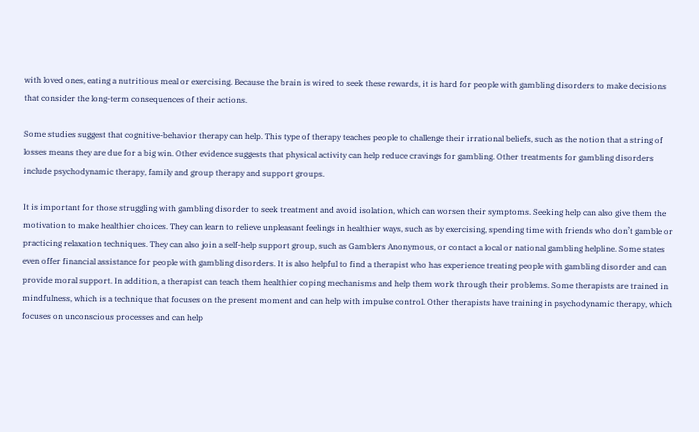with loved ones, eating a nutritious meal or exercising. Because the brain is wired to seek these rewards, it is hard for people with gambling disorders to make decisions that consider the long-term consequences of their actions.

Some studies suggest that cognitive-behavior therapy can help. This type of therapy teaches people to challenge their irrational beliefs, such as the notion that a string of losses means they are due for a big win. Other evidence suggests that physical activity can help reduce cravings for gambling. Other treatments for gambling disorders include psychodynamic therapy, family and group therapy and support groups.

It is important for those struggling with gambling disorder to seek treatment and avoid isolation, which can worsen their symptoms. Seeking help can also give them the motivation to make healthier choices. They can learn to relieve unpleasant feelings in healthier ways, such as by exercising, spending time with friends who don’t gamble or practicing relaxation techniques. They can also join a self-help support group, such as Gamblers Anonymous, or contact a local or national gambling helpline. Some states even offer financial assistance for people with gambling disorders. It is also helpful to find a therapist who has experience treating people with gambling disorder and can provide moral support. In addition, a therapist can teach them healthier coping mechanisms and help them work through their problems. Some therapists are trained in mindfulness, which is a technique that focuses on the present moment and can help with impulse control. Other therapists have training in psychodynamic therapy, which focuses on unconscious processes and can help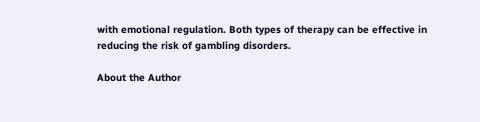with emotional regulation. Both types of therapy can be effective in reducing the risk of gambling disorders.

About the Author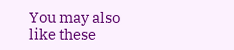You may also like these